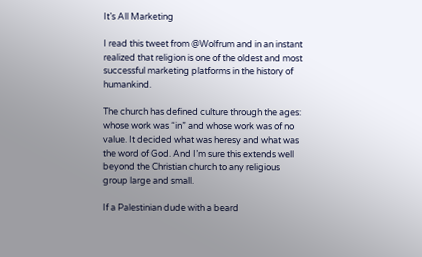It’s All Marketing

I read this tweet from @Wolfrum and in an instant realized that religion is one of the oldest and most successful marketing platforms in the history of humankind.

The church has defined culture through the ages: whose work was “in” and whose work was of no value. It decided what was heresy and what was the word of God. And I’m sure this extends well beyond the Christian church to any religious group large and small.

If a Palestinian dude with a beard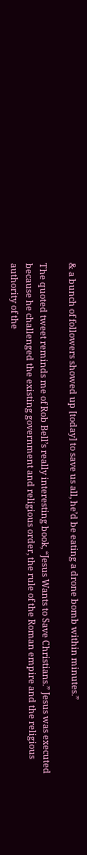& a bunch of followers showed up [today] to save us all, he’d be eating a drone bomb within minutes.”

The quoted tweet reminds me of Rob Bell’s really interesting book, “Jesus Wants to Save Christians.” Jesus was executed because he challenged the existing government and religious order, the rule of the Roman empire and the religious authority of the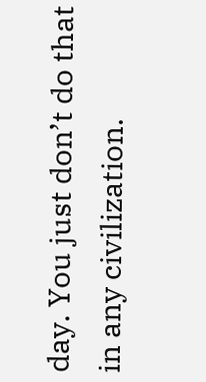day. You just don’t do that in any civilization.